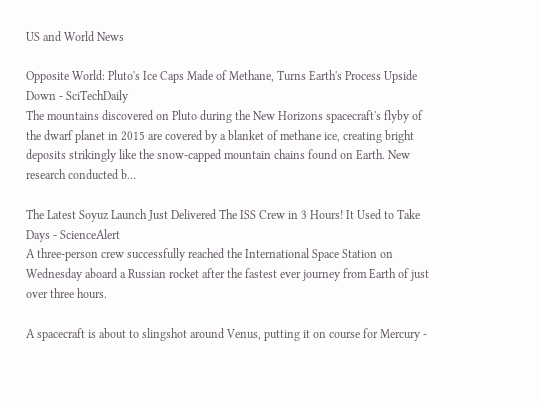US and World News

Opposite World: Pluto's Ice Caps Made of Methane, Turns Earth's Process Upside Down - SciTechDaily
The mountains discovered on Pluto during the New Horizons spacecraft's flyby of the dwarf planet in 2015 are covered by a blanket of methane ice, creating bright deposits strikingly like the snow-capped mountain chains found on Earth. New research conducted b…

The Latest Soyuz Launch Just Delivered The ISS Crew in 3 Hours! It Used to Take Days - ScienceAlert
A three-person crew successfully reached the International Space Station on Wednesday aboard a Russian rocket after the fastest ever journey from Earth of just over three hours.

A spacecraft is about to slingshot around Venus, putting it on course for Mercury -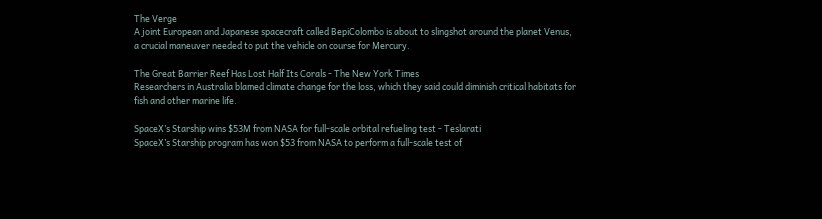The Verge
A joint European and Japanese spacecraft called BepiColombo is about to slingshot around the planet Venus, a crucial maneuver needed to put the vehicle on course for Mercury.

The Great Barrier Reef Has Lost Half Its Corals - The New York Times
Researchers in Australia blamed climate change for the loss, which they said could diminish critical habitats for fish and other marine life.

SpaceX’s Starship wins $53M from NASA for full-scale orbital refueling test - Teslarati
SpaceX’s Starship program has won $53 from NASA to perform a full-scale test of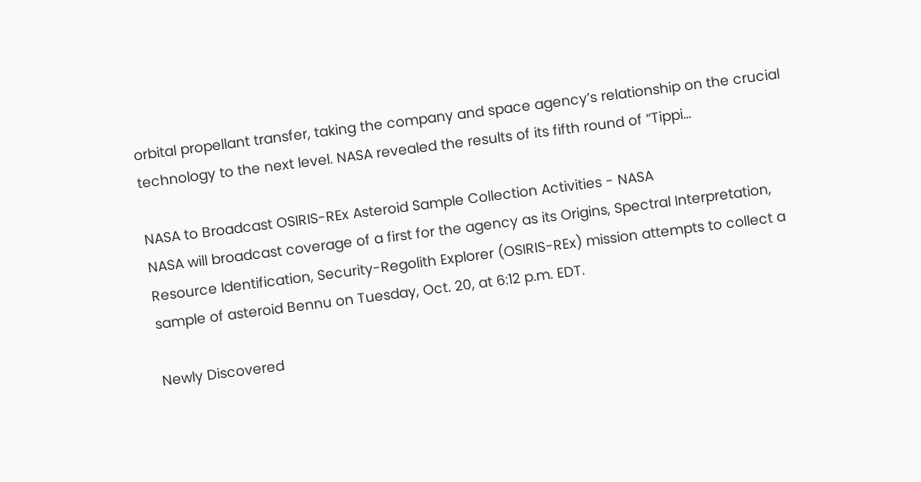orbital propellant transfer, taking the company and space agency’s relationship on the crucial technology to the next level. NASA revealed the results of its fifth round of “Tippi…

NASA to Broadcast OSIRIS-REx Asteroid Sample Collection Activities - NASA
NASA will broadcast coverage of a first for the agency as its Origins, Spectral Interpretation, Resource Identification, Security-Regolith Explorer (OSIRIS-REx) mission attempts to collect a sample of asteroid Bennu on Tuesday, Oct. 20, at 6:12 p.m. EDT.

Newly Discovered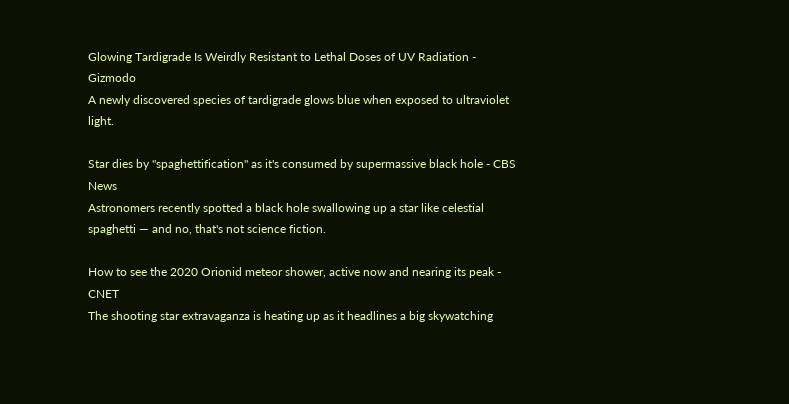Glowing Tardigrade Is Weirdly Resistant to Lethal Doses of UV Radiation - Gizmodo
A newly discovered species of tardigrade glows blue when exposed to ultraviolet light.

Star dies by "spaghettification" as it's consumed by supermassive black hole - CBS News
Astronomers recently spotted a black hole swallowing up a star like celestial spaghetti — and no, that's not science fiction.

How to see the 2020 Orionid meteor shower, active now and nearing its peak - CNET
The shooting star extravaganza is heating up as it headlines a big skywatching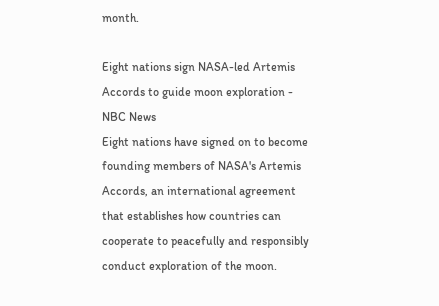month.

Eight nations sign NASA-led Artemis Accords to guide moon exploration - NBC News
Eight nations have signed on to become founding members of NASA's Artemis Accords, an international agreement that establishes how countries can cooperate to peacefully and responsibly conduct exploration of the moon.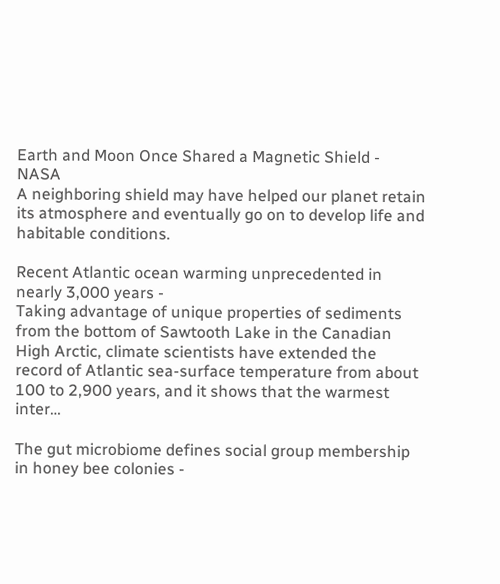Earth and Moon Once Shared a Magnetic Shield - NASA
A neighboring shield may have helped our planet retain its atmosphere and eventually go on to develop life and habitable conditions.

Recent Atlantic ocean warming unprecedented in nearly 3,000 years -
Taking advantage of unique properties of sediments from the bottom of Sawtooth Lake in the Canadian High Arctic, climate scientists have extended the record of Atlantic sea-surface temperature from about 100 to 2,900 years, and it shows that the warmest inter…

The gut microbiome defines social group membership in honey bee colonies -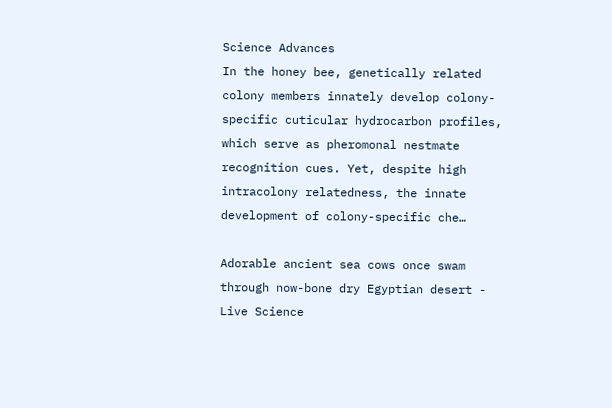Science Advances
In the honey bee, genetically related colony members innately develop colony-specific cuticular hydrocarbon profiles, which serve as pheromonal nestmate recognition cues. Yet, despite high intracolony relatedness, the innate development of colony-specific che…

Adorable ancient sea cows once swam through now-bone dry Egyptian desert - Live Science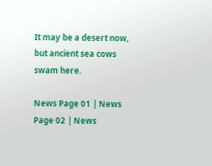It may be a desert now, but ancient sea cows swam here.

News Page 01 | News Page 02 | News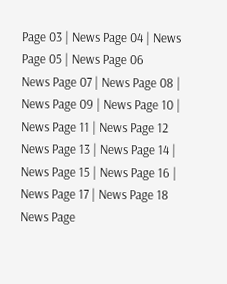Page 03 | News Page 04 | News Page 05 | News Page 06
News Page 07 | News Page 08 | News Page 09 | News Page 10 | News Page 11 | News Page 12
News Page 13 | News Page 14 | News Page 15 | News Page 16 | News Page 17 | News Page 18
News Page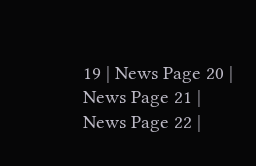19 | News Page 20 | News Page 21 | News Page 22 |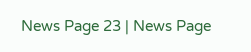News Page 23 | News Page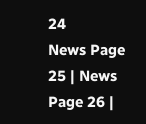24
News Page 25 | News Page 26 |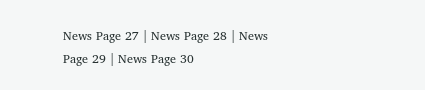News Page 27 | News Page 28 | News Page 29 | News Page 30